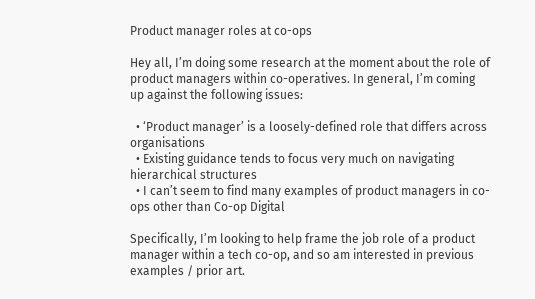Product manager roles at co-ops

Hey all, I’m doing some research at the moment about the role of product managers within co-operatives. In general, I’m coming up against the following issues:

  • ‘Product manager’ is a loosely-defined role that differs across organisations
  • Existing guidance tends to focus very much on navigating hierarchical structures
  • I can’t seem to find many examples of product managers in co-ops other than Co-op Digital

Specifically, I’m looking to help frame the job role of a product manager within a tech co-op, and so am interested in previous examples / prior art.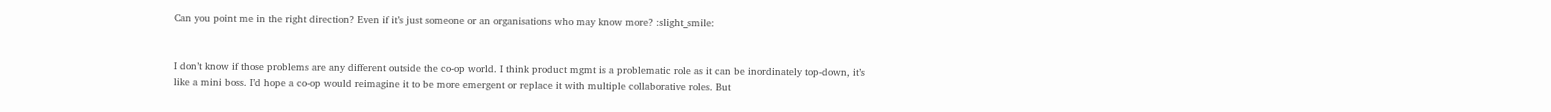Can you point me in the right direction? Even if it’s just someone or an organisations who may know more? :slight_smile:


I don’t know if those problems are any different outside the co-op world. I think product mgmt is a problematic role as it can be inordinately top-down, it’s like a mini boss. I’d hope a co-op would reimagine it to be more emergent or replace it with multiple collaborative roles. But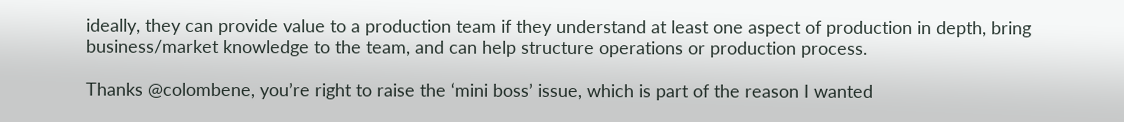ideally, they can provide value to a production team if they understand at least one aspect of production in depth, bring business/market knowledge to the team, and can help structure operations or production process.

Thanks @colombene, you’re right to raise the ‘mini boss’ issue, which is part of the reason I wanted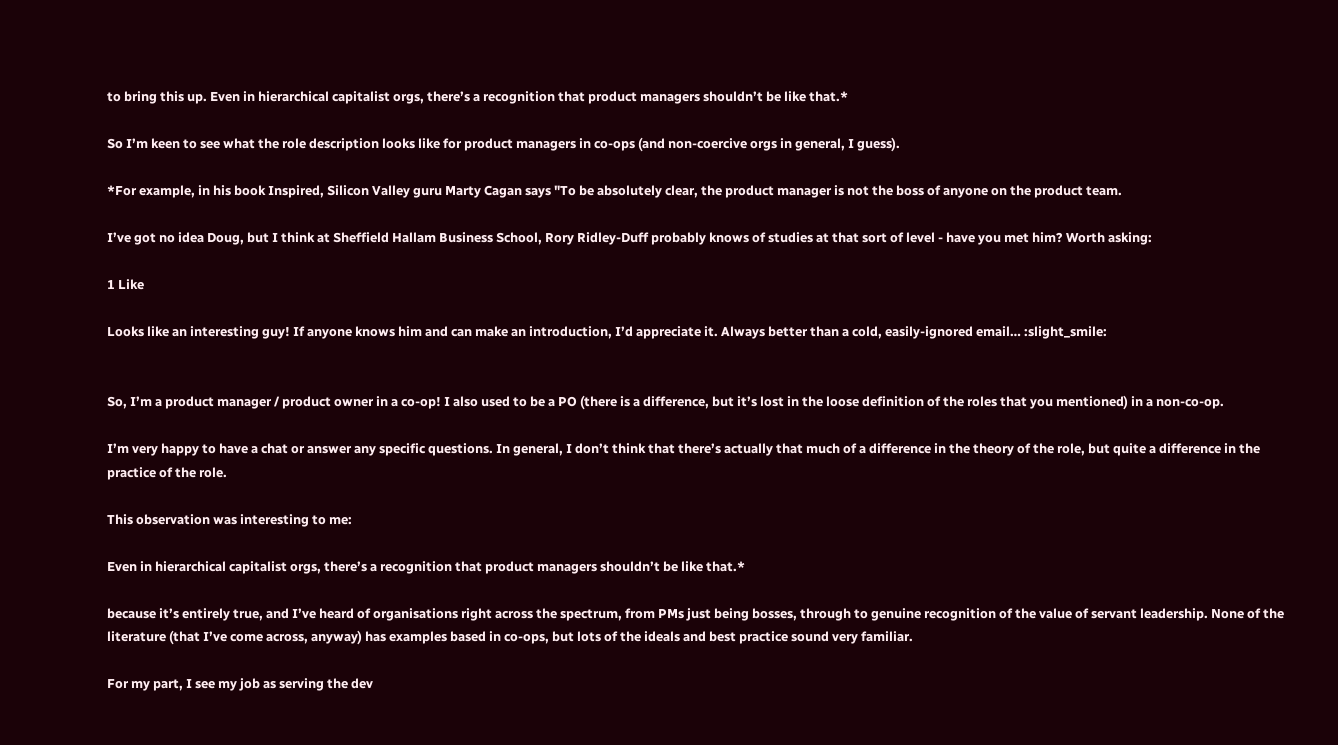to bring this up. Even in hierarchical capitalist orgs, there’s a recognition that product managers shouldn’t be like that.*

So I’m keen to see what the role description looks like for product managers in co-ops (and non-coercive orgs in general, I guess).

*For example, in his book Inspired, Silicon Valley guru Marty Cagan says "To be absolutely clear, the product manager is not the boss of anyone on the product team.

I’ve got no idea Doug, but I think at Sheffield Hallam Business School, Rory Ridley-Duff probably knows of studies at that sort of level - have you met him? Worth asking:

1 Like

Looks like an interesting guy! If anyone knows him and can make an introduction, I’d appreciate it. Always better than a cold, easily-ignored email… :slight_smile:


So, I’m a product manager / product owner in a co-op! I also used to be a PO (there is a difference, but it’s lost in the loose definition of the roles that you mentioned) in a non-co-op.

I’m very happy to have a chat or answer any specific questions. In general, I don’t think that there’s actually that much of a difference in the theory of the role, but quite a difference in the practice of the role.

This observation was interesting to me:

Even in hierarchical capitalist orgs, there’s a recognition that product managers shouldn’t be like that.*

because it’s entirely true, and I’ve heard of organisations right across the spectrum, from PMs just being bosses, through to genuine recognition of the value of servant leadership. None of the literature (that I’ve come across, anyway) has examples based in co-ops, but lots of the ideals and best practice sound very familiar.

For my part, I see my job as serving the dev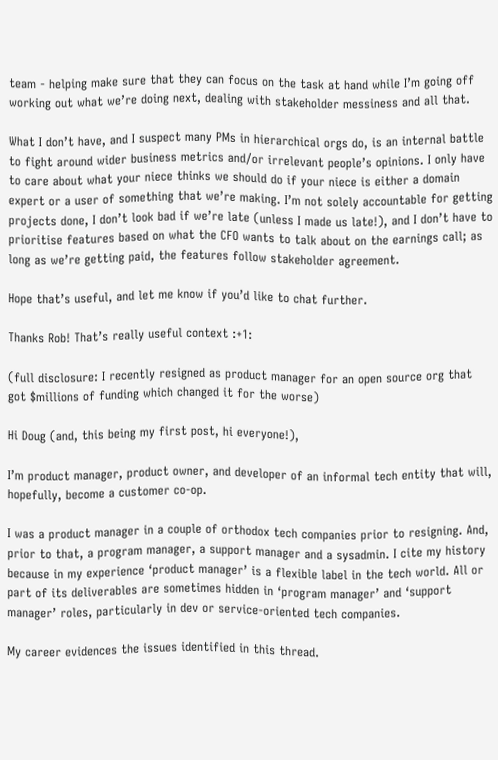team - helping make sure that they can focus on the task at hand while I’m going off working out what we’re doing next, dealing with stakeholder messiness and all that.

What I don’t have, and I suspect many PMs in hierarchical orgs do, is an internal battle to fight around wider business metrics and/or irrelevant people’s opinions. I only have to care about what your niece thinks we should do if your niece is either a domain expert or a user of something that we’re making. I’m not solely accountable for getting projects done, I don’t look bad if we’re late (unless I made us late!), and I don’t have to prioritise features based on what the CFO wants to talk about on the earnings call; as long as we’re getting paid, the features follow stakeholder agreement.

Hope that’s useful, and let me know if you’d like to chat further.

Thanks Rob! That’s really useful context :+1:

(full disclosure: I recently resigned as product manager for an open source org that got $millions of funding which changed it for the worse)

Hi Doug (and, this being my first post, hi everyone!),

I’m product manager, product owner, and developer of an informal tech entity that will, hopefully, become a customer co-op.

I was a product manager in a couple of orthodox tech companies prior to resigning. And, prior to that, a program manager, a support manager and a sysadmin. I cite my history because in my experience ‘product manager’ is a flexible label in the tech world. All or part of its deliverables are sometimes hidden in ‘program manager’ and ‘support manager’ roles, particularly in dev or service-oriented tech companies.

My career evidences the issues identified in this thread.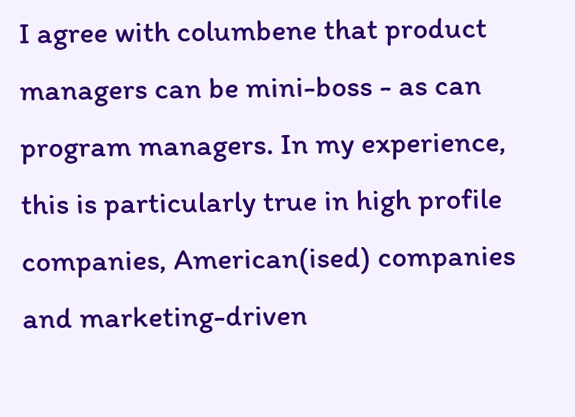I agree with columbene that product managers can be mini-boss - as can program managers. In my experience, this is particularly true in high profile companies, American(ised) companies and marketing-driven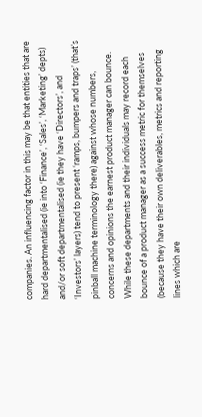companies. An influencing factor in this may be that entities that are hard departmentalised (ie into ‘Finance’, ‘Sales’, ‘Marketing’ depts) and/or soft departmentalised (ie they have ‘Directors’, and ‘Investors’ layers) tend to present ‘ramps, bumpers and traps’ (that’s pinball machine terminology there) against whose numbers, concerns and opinions the earnest product manager can bounce. While these departments and their individuals may record each bounce of a product manager as a success metric for themselves (because they have their own deliverables, metrics and reporting lines which are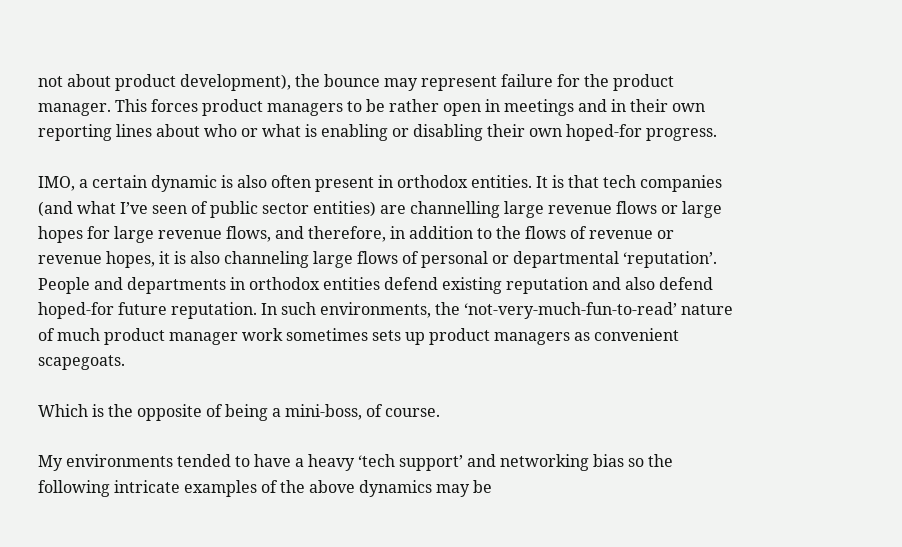not about product development), the bounce may represent failure for the product manager. This forces product managers to be rather open in meetings and in their own reporting lines about who or what is enabling or disabling their own hoped-for progress.

IMO, a certain dynamic is also often present in orthodox entities. It is that tech companies (and what I’ve seen of public sector entities) are channelling large revenue flows or large hopes for large revenue flows, and therefore, in addition to the flows of revenue or revenue hopes, it is also channeling large flows of personal or departmental ‘reputation’. People and departments in orthodox entities defend existing reputation and also defend hoped-for future reputation. In such environments, the ‘not-very-much-fun-to-read’ nature of much product manager work sometimes sets up product managers as convenient scapegoats.

Which is the opposite of being a mini-boss, of course.

My environments tended to have a heavy ‘tech support’ and networking bias so the following intricate examples of the above dynamics may be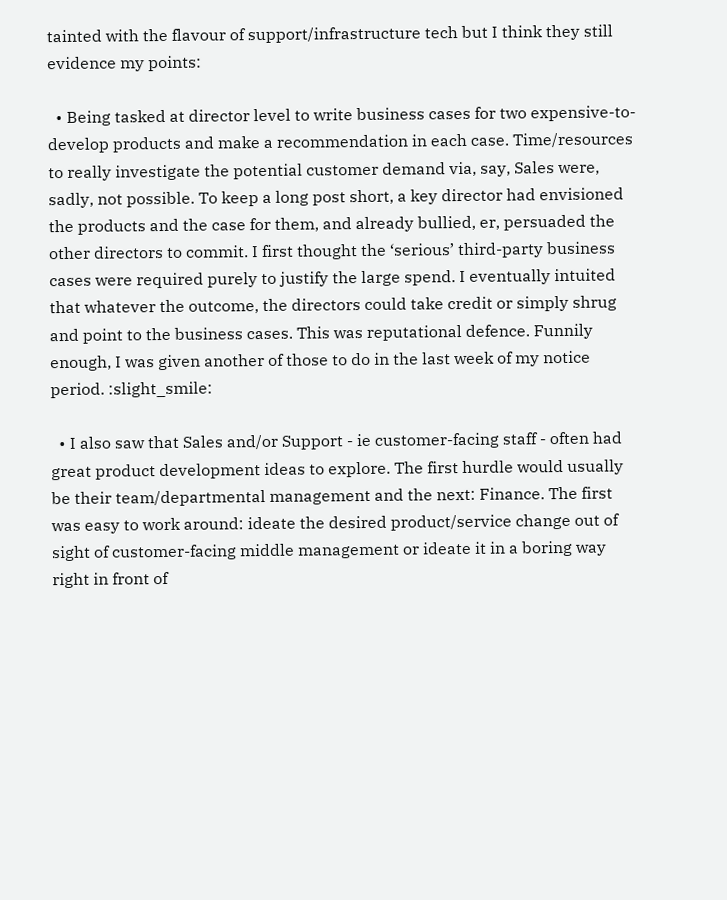tainted with the flavour of support/infrastructure tech but I think they still evidence my points:

  • Being tasked at director level to write business cases for two expensive-to-develop products and make a recommendation in each case. Time/resources to really investigate the potential customer demand via, say, Sales were, sadly, not possible. To keep a long post short, a key director had envisioned the products and the case for them, and already bullied, er, persuaded the other directors to commit. I first thought the ‘serious’ third-party business cases were required purely to justify the large spend. I eventually intuited that whatever the outcome, the directors could take credit or simply shrug and point to the business cases. This was reputational defence. Funnily enough, I was given another of those to do in the last week of my notice period. :slight_smile:

  • I also saw that Sales and/or Support - ie customer-facing staff - often had great product development ideas to explore. The first hurdle would usually be their team/departmental management and the next: Finance. The first was easy to work around: ideate the desired product/service change out of sight of customer-facing middle management or ideate it in a boring way right in front of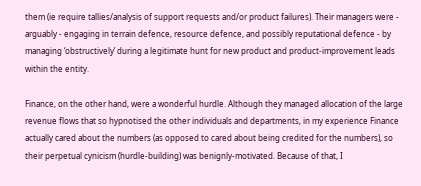them (ie require tallies/analysis of support requests and/or product failures). Their managers were - arguably - engaging in terrain defence, resource defence, and possibly reputational defence - by managing ‘obstructively’ during a legitimate hunt for new product and product-improvement leads within the entity.

Finance, on the other hand, were a wonderful hurdle. Although they managed allocation of the large revenue flows that so hypnotised the other individuals and departments, in my experience Finance actually cared about the numbers (as opposed to cared about being credited for the numbers), so their perpetual cynicism (hurdle-building) was benignly-motivated. Because of that, I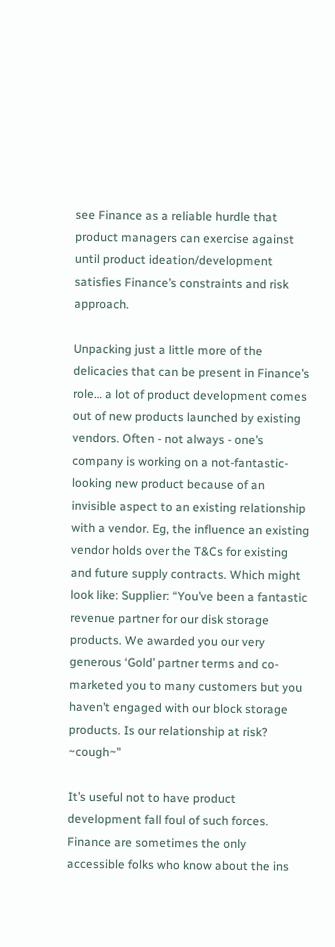see Finance as a reliable hurdle that product managers can exercise against until product ideation/development satisfies Finance’s constraints and risk approach.

Unpacking just a little more of the delicacies that can be present in Finance’s role… a lot of product development comes out of new products launched by existing vendors. Often - not always - one’s company is working on a not-fantastic-looking new product because of an invisible aspect to an existing relationship with a vendor. Eg, the influence an existing vendor holds over the T&Cs for existing and future supply contracts. Which might look like: Supplier: “You’ve been a fantastic revenue partner for our disk storage products. We awarded you our very generous ‘Gold’ partner terms and co-marketed you to many customers but you haven’t engaged with our block storage products. Is our relationship at risk? ~cough~”

It’s useful not to have product development fall foul of such forces. Finance are sometimes the only accessible folks who know about the ins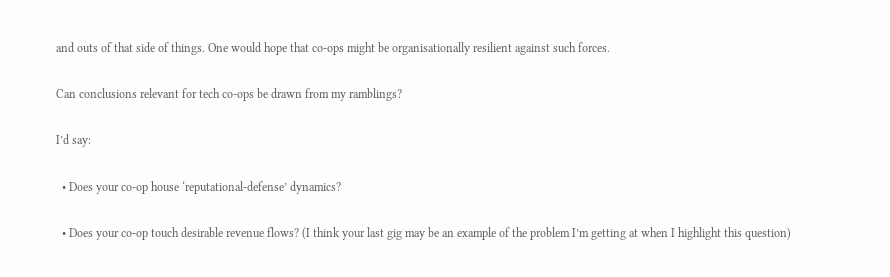and outs of that side of things. One would hope that co-ops might be organisationally resilient against such forces.

Can conclusions relevant for tech co-ops be drawn from my ramblings?

I’d say:

  • Does your co-op house ‘reputational-defense’ dynamics?

  • Does your co-op touch desirable revenue flows? (I think your last gig may be an example of the problem I’m getting at when I highlight this question)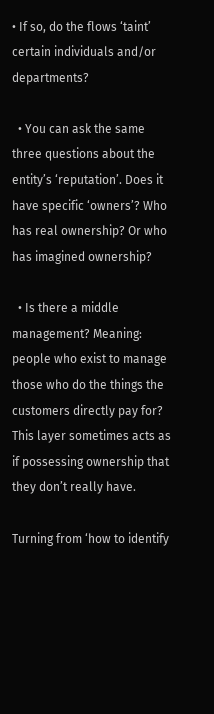• If so, do the flows ‘taint’ certain individuals and/or departments?

  • You can ask the same three questions about the entity’s ‘reputation’. Does it have specific ‘owners’? Who has real ownership? Or who has imagined ownership?

  • Is there a middle management? Meaning: people who exist to manage those who do the things the customers directly pay for? This layer sometimes acts as if possessing ownership that they don’t really have.

Turning from ‘how to identify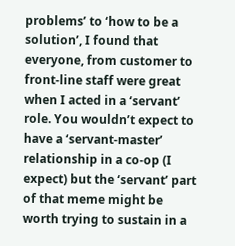problems’ to ‘how to be a solution’, I found that everyone, from customer to front-line staff were great when I acted in a ‘servant’ role. You wouldn’t expect to have a ‘servant-master’ relationship in a co-op (I expect) but the ‘servant’ part of that meme might be worth trying to sustain in a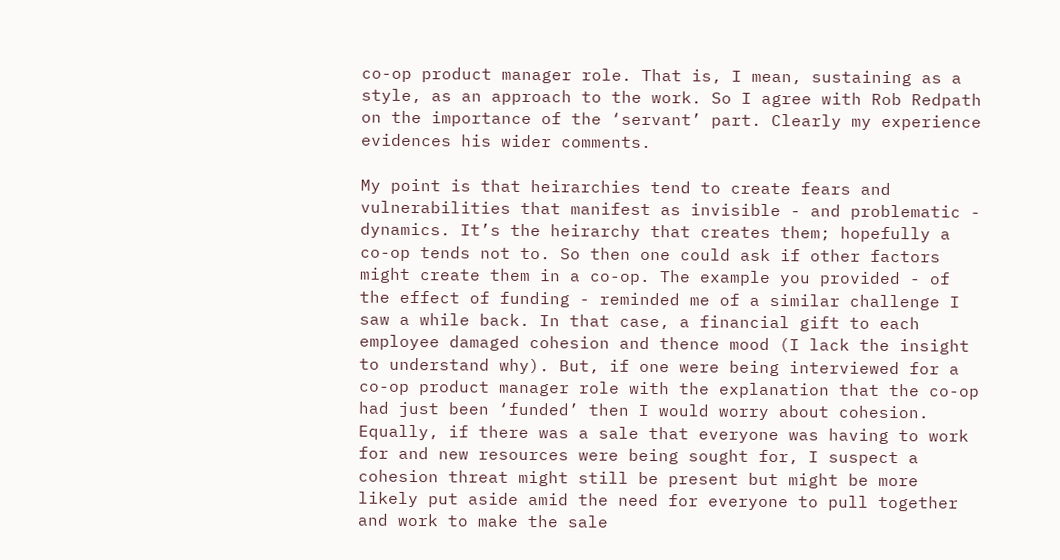co-op product manager role. That is, I mean, sustaining as a style, as an approach to the work. So I agree with Rob Redpath on the importance of the ‘servant’ part. Clearly my experience evidences his wider comments.

My point is that heirarchies tend to create fears and vulnerabilities that manifest as invisible - and problematic - dynamics. It’s the heirarchy that creates them; hopefully a co-op tends not to. So then one could ask if other factors might create them in a co-op. The example you provided - of the effect of funding - reminded me of a similar challenge I saw a while back. In that case, a financial gift to each employee damaged cohesion and thence mood (I lack the insight to understand why). But, if one were being interviewed for a co-op product manager role with the explanation that the co-op had just been ‘funded’ then I would worry about cohesion. Equally, if there was a sale that everyone was having to work for and new resources were being sought for, I suspect a cohesion threat might still be present but might be more likely put aside amid the need for everyone to pull together and work to make the sale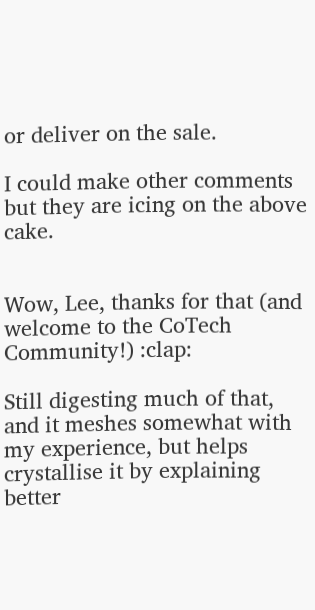or deliver on the sale.

I could make other comments but they are icing on the above cake.


Wow, Lee, thanks for that (and welcome to the CoTech Community!) :clap:

Still digesting much of that, and it meshes somewhat with my experience, but helps crystallise it by explaining better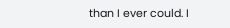than I ever could. I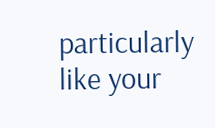particularly like your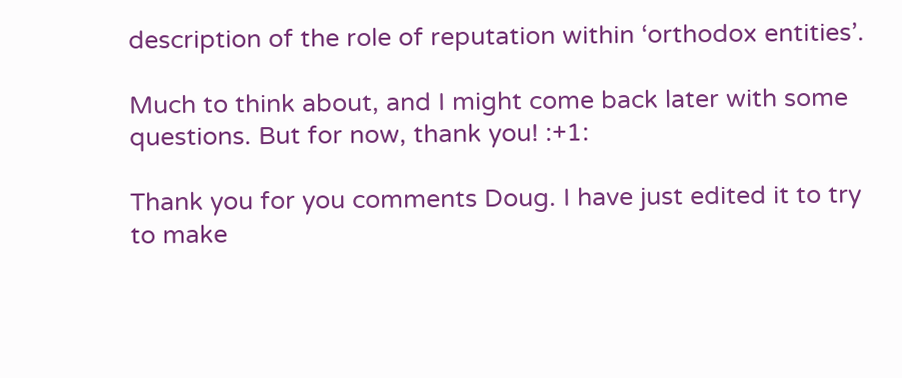description of the role of reputation within ‘orthodox entities’.

Much to think about, and I might come back later with some questions. But for now, thank you! :+1:

Thank you for you comments Doug. I have just edited it to try to make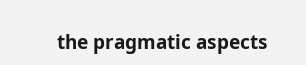the pragmatic aspects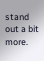stand out a bit more.